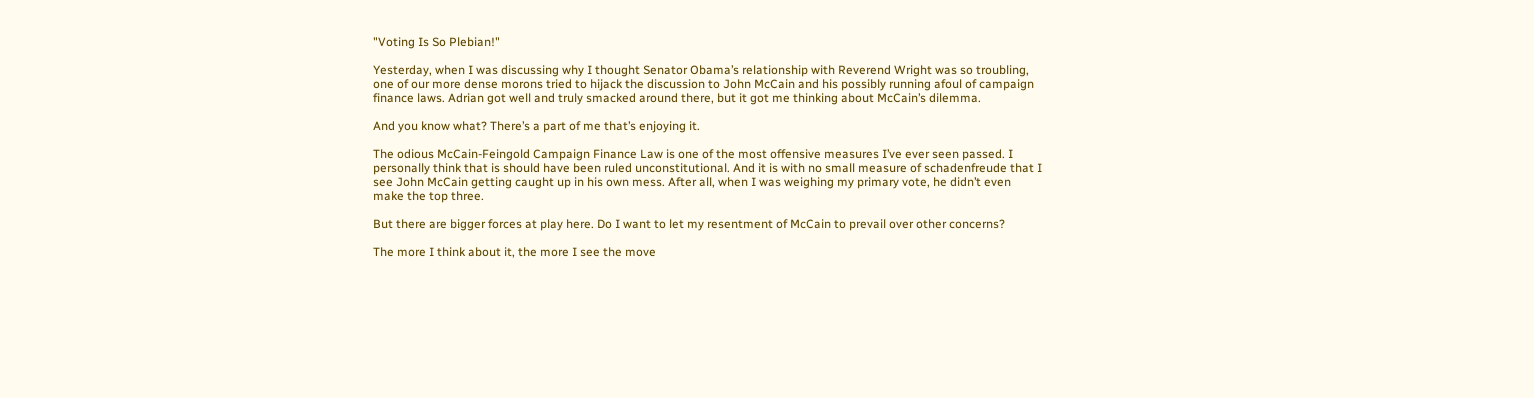"Voting Is So Plebian!"

Yesterday, when I was discussing why I thought Senator Obama’s relationship with Reverend Wright was so troubling, one of our more dense morons tried to hijack the discussion to John McCain and his possibly running afoul of campaign finance laws. Adrian got well and truly smacked around there, but it got me thinking about McCain’s dilemma.

And you know what? There’s a part of me that’s enjoying it.

The odious McCain-Feingold Campaign Finance Law is one of the most offensive measures I’ve ever seen passed. I personally think that is should have been ruled unconstitutional. And it is with no small measure of schadenfreude that I see John McCain getting caught up in his own mess. After all, when I was weighing my primary vote, he didn’t even make the top three.

But there are bigger forces at play here. Do I want to let my resentment of McCain to prevail over other concerns?

The more I think about it, the more I see the move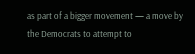as part of a bigger movement — a move by the Democrats to attempt to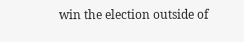win the election outside of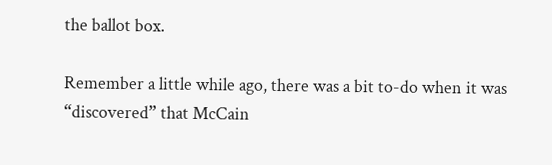the ballot box.

Remember a little while ago, there was a bit to-do when it was “discovered” that McCain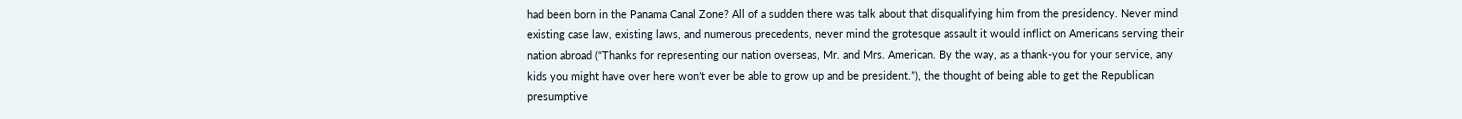had been born in the Panama Canal Zone? All of a sudden there was talk about that disqualifying him from the presidency. Never mind existing case law, existing laws, and numerous precedents, never mind the grotesque assault it would inflict on Americans serving their nation abroad (“Thanks for representing our nation overseas, Mr. and Mrs. American. By the way, as a thank-you for your service, any kids you might have over here won’t ever be able to grow up and be president.”), the thought of being able to get the Republican presumptive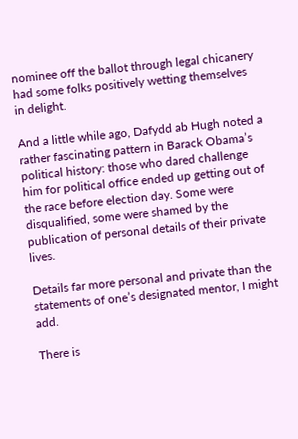nominee off the ballot through legal chicanery had some folks positively wetting themselves in delight.

And a little while ago, Dafydd ab Hugh noted a rather fascinating pattern in Barack Obama’s political history: those who dared challenge him for political office ended up getting out of the race before election day. Some were disqualified, some were shamed by the publication of personal details of their private lives.

Details far more personal and private than the statements of one’s designated mentor, I might add.

There is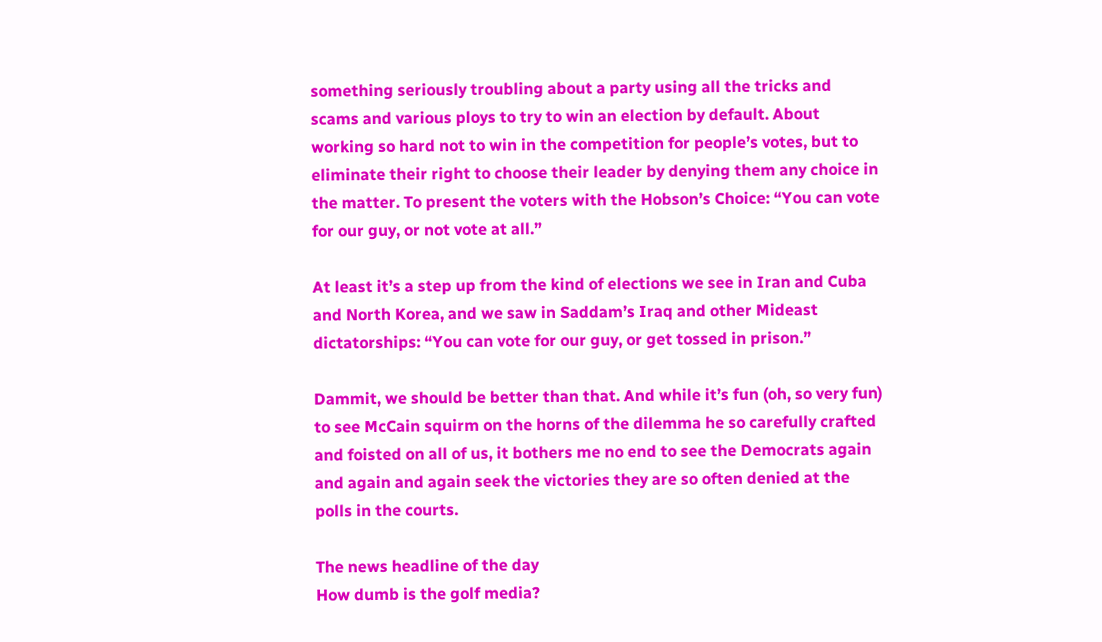something seriously troubling about a party using all the tricks and scams and various ploys to try to win an election by default. About working so hard not to win in the competition for people’s votes, but to eliminate their right to choose their leader by denying them any choice in the matter. To present the voters with the Hobson’s Choice: “You can vote for our guy, or not vote at all.”

At least it’s a step up from the kind of elections we see in Iran and Cuba and North Korea, and we saw in Saddam’s Iraq and other Mideast dictatorships: “You can vote for our guy, or get tossed in prison.”

Dammit, we should be better than that. And while it’s fun (oh, so very fun) to see McCain squirm on the horns of the dilemma he so carefully crafted and foisted on all of us, it bothers me no end to see the Democrats again and again and again seek the victories they are so often denied at the polls in the courts.

The news headline of the day
How dumb is the golf media?